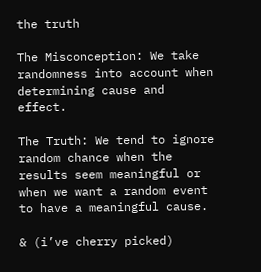the truth

The Misconception: We take randomness into account when determining cause and effect.

The Truth: We tend to ignore random chance when the results seem meaningful or when we want a random event to have a meaningful cause.

& (i’ve cherry picked)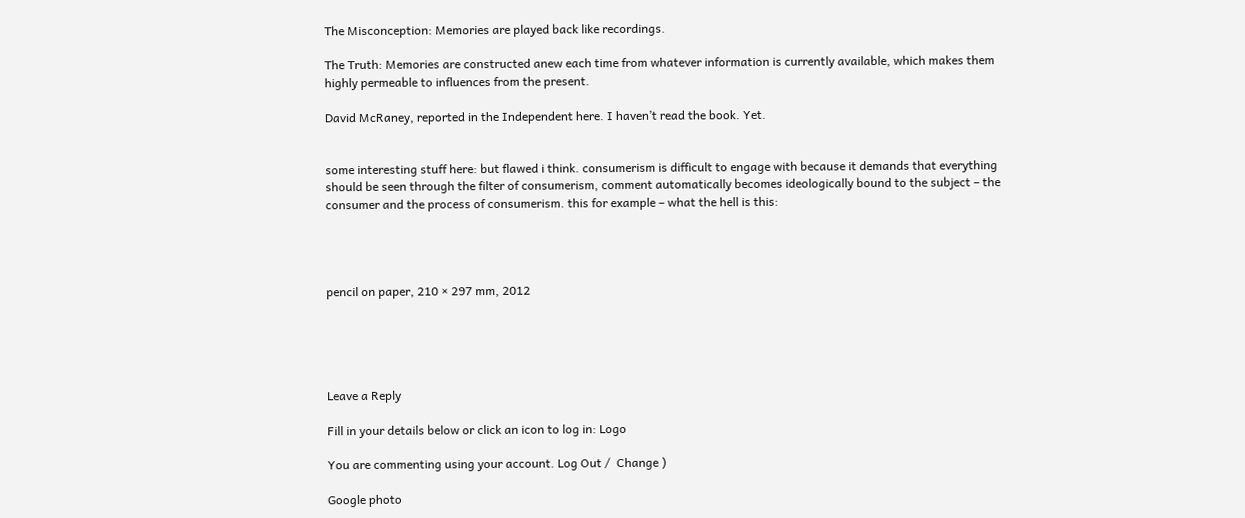The Misconception: Memories are played back like recordings.

The Truth: Memories are constructed anew each time from whatever information is currently available, which makes them highly permeable to influences from the present.

David McRaney, reported in the Independent here. I haven’t read the book. Yet.


some interesting stuff here: but flawed i think. consumerism is difficult to engage with because it demands that everything should be seen through the filter of consumerism, comment automatically becomes ideologically bound to the subject – the consumer and the process of consumerism. this for example – what the hell is this:




pencil on paper, 210 × 297 mm, 2012





Leave a Reply

Fill in your details below or click an icon to log in: Logo

You are commenting using your account. Log Out /  Change )

Google photo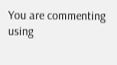You are commenting using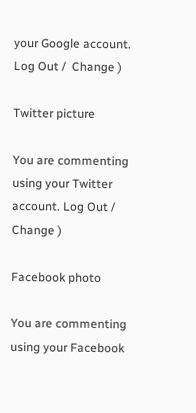your Google account. Log Out /  Change )

Twitter picture

You are commenting using your Twitter account. Log Out /  Change )

Facebook photo

You are commenting using your Facebook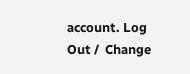account. Log Out /  Change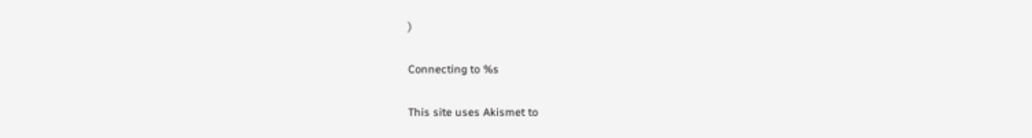)

Connecting to %s

This site uses Akismet to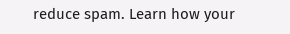reduce spam. Learn how your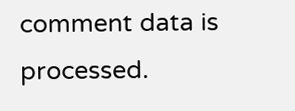comment data is processed.